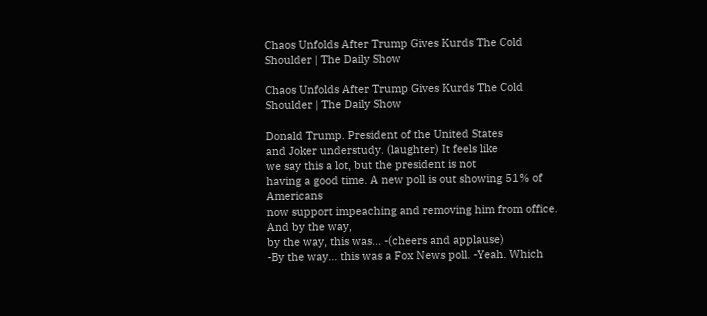Chaos Unfolds After Trump Gives Kurds The Cold Shoulder | The Daily Show

Chaos Unfolds After Trump Gives Kurds The Cold Shoulder | The Daily Show

Donald Trump. President of the United States
and Joker understudy. (laughter) It feels like
we say this a lot, but the president is not
having a good time. A new poll is out showing 51% of Americans
now support impeaching and removing him from office. And by the way,
by the way, this was… -(cheers and applause)
-By the way… this was a Fox News poll. -Yeah. Which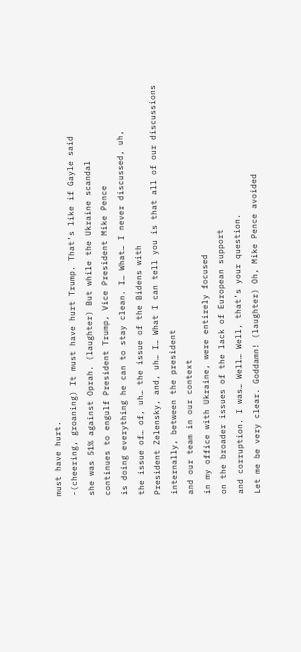must have hurt.
-(cheering, groaning) It must have hurt Trump. That’s like if Gayle said
she was 51% against Oprah. (laughter) But while the Ukraine scandal
continues to engulf President Trump, Vice President Mike Pence
is doing everything he can to stay clean. I… What… I never discussed, uh,
the issue of… of, uh… the issue of the Bidens with
President Zelensky, and, uh… I… What I can tell you is that all of our discussions
internally, between the president
and our team in our context
in my office with Ukraine, were entirely focused
on the broader issues of the lack of European support
and corruption. I was… Well… Well, that’s your question.
Let me be very clear. Goddamn! (laughter) Oh, Mike Pence avoided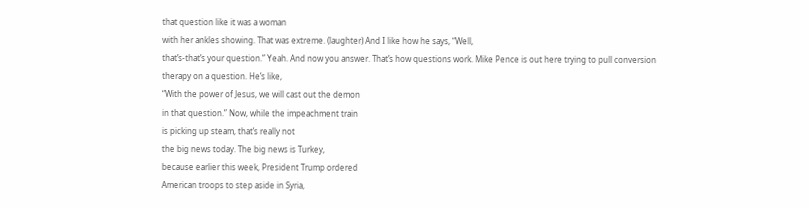that question like it was a woman
with her ankles showing. That was extreme. (laughter) And I like how he says, “Well,
that’s-that’s your question.” Yeah. And now you answer. That’s how questions work. Mike Pence is out here trying to pull conversion
therapy on a question. He’s like,
“With the power of Jesus, we will cast out the demon
in that question.” Now, while the impeachment train
is picking up steam, that’s really not
the big news today. The big news is Turkey,
because earlier this week, President Trump ordered
American troops to step aside in Syria,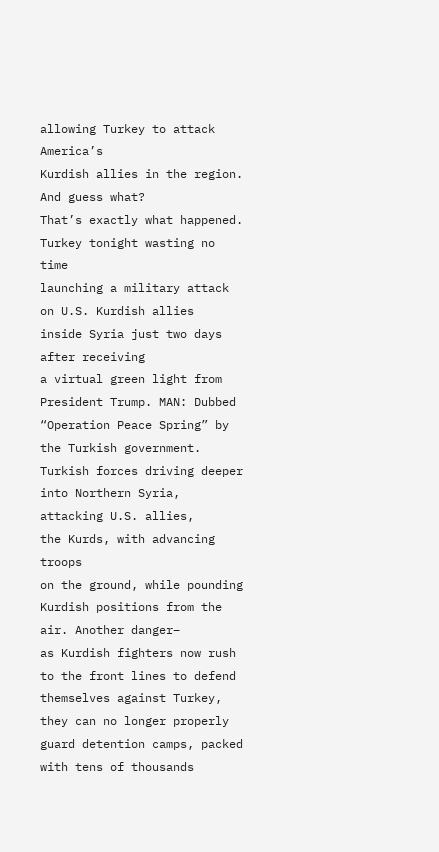allowing Turkey to attack America’s
Kurdish allies in the region. And guess what?
That’s exactly what happened. Turkey tonight wasting no time
launching a military attack on U.S. Kurdish allies
inside Syria just two days after receiving
a virtual green light from President Trump. MAN: Dubbed
“Operation Peace Spring” by the Turkish government. Turkish forces driving deeper
into Northern Syria, attacking U.S. allies,
the Kurds, with advancing troops
on the ground, while pounding
Kurdish positions from the air. Another danger–
as Kurdish fighters now rush to the front lines to defend
themselves against Turkey, they can no longer properly
guard detention camps, packed with tens of thousands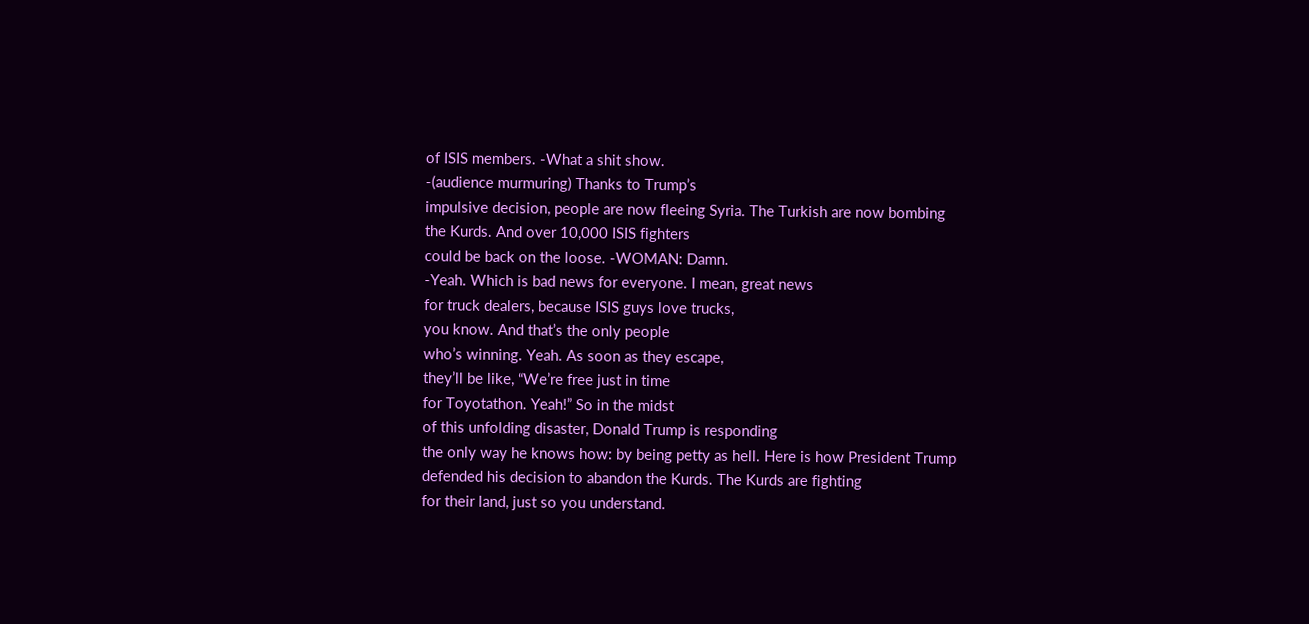of ISIS members. -What a shit show.
-(audience murmuring) Thanks to Trump’s
impulsive decision, people are now fleeing Syria. The Turkish are now bombing
the Kurds. And over 10,000 ISIS fighters
could be back on the loose. -WOMAN: Damn.
-Yeah. Which is bad news for everyone. I mean, great news
for truck dealers, because ISIS guys love trucks,
you know. And that’s the only people
who’s winning. Yeah. As soon as they escape,
they’ll be like, “We’re free just in time
for Toyotathon. Yeah!” So in the midst
of this unfolding disaster, Donald Trump is responding
the only way he knows how: by being petty as hell. Here is how President Trump
defended his decision to abandon the Kurds. The Kurds are fighting
for their land, just so you understand.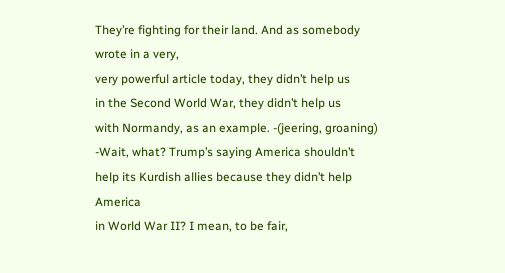They’re fighting for their land. And as somebody wrote in a very,
very powerful article today, they didn’t help us
in the Second World War, they didn’t help us
with Normandy, as an example. -(jeering, groaning)
-Wait, what? Trump’s saying America shouldn’t
help its Kurdish allies because they didn’t help America
in World War II? I mean, to be fair,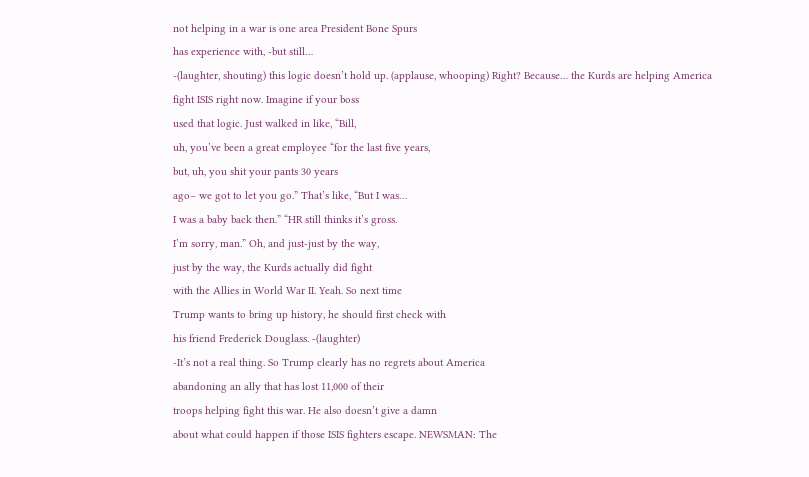not helping in a war is one area President Bone Spurs
has experience with, -but still…
-(laughter, shouting) this logic doesn’t hold up. (applause, whooping) Right? Because… the Kurds are helping America
fight ISIS right now. Imagine if your boss
used that logic. Just walked in like, “Bill,
uh, you’ve been a great employee “for the last five years,
but, uh, you shit your pants 30 years
ago– we got to let you go.” That’s like, “But I was…
I was a baby back then.” “HR still thinks it’s gross.
I’m sorry, man.” Oh, and just-just by the way,
just by the way, the Kurds actually did fight
with the Allies in World War II. Yeah. So next time
Trump wants to bring up history, he should first check with
his friend Frederick Douglass. -(laughter)
-It’s not a real thing. So Trump clearly has no regrets about America
abandoning an ally that has lost 11,000 of their
troops helping fight this war. He also doesn’t give a damn
about what could happen if those ISIS fighters escape. NEWSMAN: The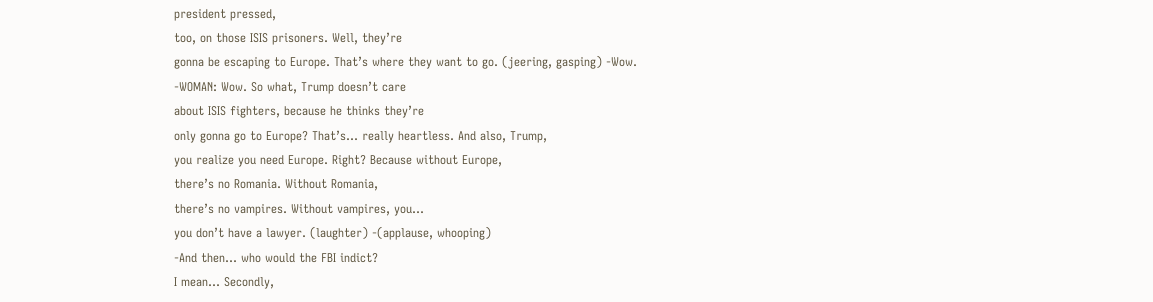president pressed,
too, on those ISIS prisoners. Well, they’re
gonna be escaping to Europe. That’s where they want to go. (jeering, gasping) -Wow.
-WOMAN: Wow. So what, Trump doesn’t care
about ISIS fighters, because he thinks they’re
only gonna go to Europe? That’s… really heartless. And also, Trump,
you realize you need Europe. Right? Because without Europe,
there’s no Romania. Without Romania,
there’s no vampires. Without vampires, you…
you don’t have a lawyer. (laughter) -(applause, whooping)
-And then… who would the FBI indict?
I mean… Secondly,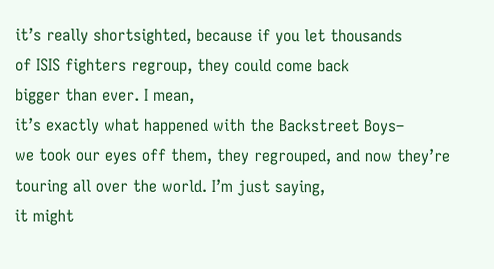it’s really shortsighted, because if you let thousands
of ISIS fighters regroup, they could come back
bigger than ever. I mean,
it’s exactly what happened with the Backstreet Boys–
we took our eyes off them, they regrouped, and now they’re
touring all over the world. I’m just saying,
it might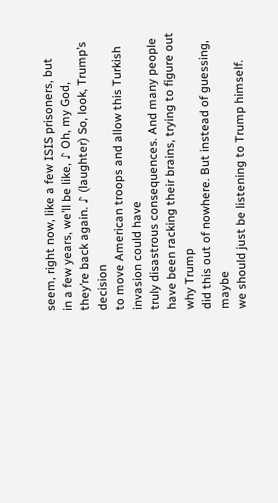seem, right now, like a few ISIS prisoners, but
in a few years, we’ll be like, ♪ Oh, my God,
they’re back again. ♪ (laughter) So, look, Trump’s decision
to move American troops and allow this Turkish invasion could have
truly disastrous consequences. And many people
have been racking their brains, trying to figure out why Trump
did this out of nowhere. But instead of guessing, maybe
we should just be listening to Trump himself.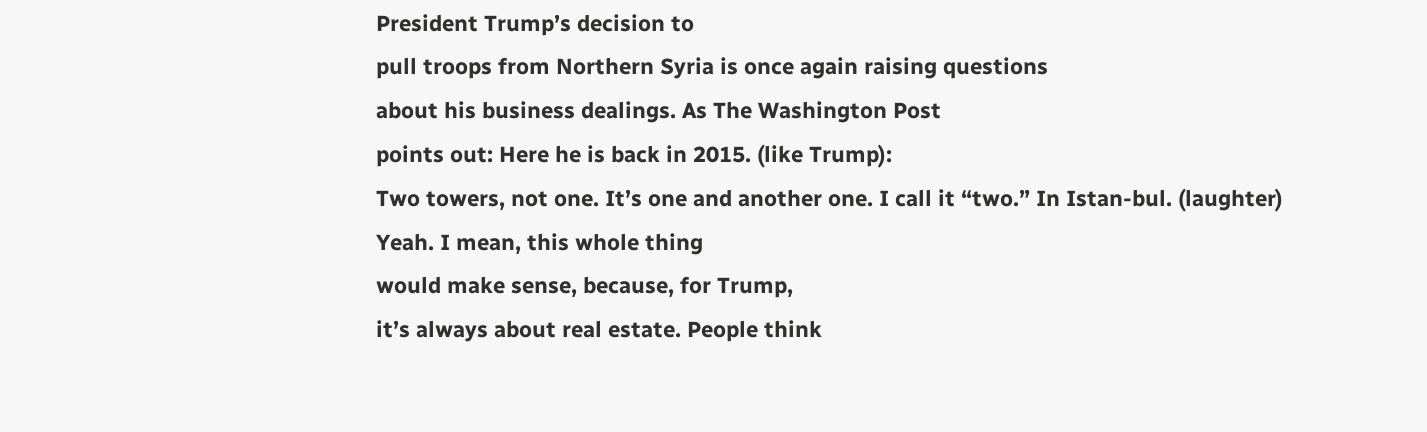President Trump’s decision to
pull troops from Northern Syria is once again raising questions
about his business dealings. As The Washington Post
points out: Here he is back in 2015. (like Trump):
Two towers, not one. It’s one and another one. I call it “two.” In Istan-bul. (laughter) Yeah. I mean, this whole thing
would make sense, because, for Trump,
it’s always about real estate. People think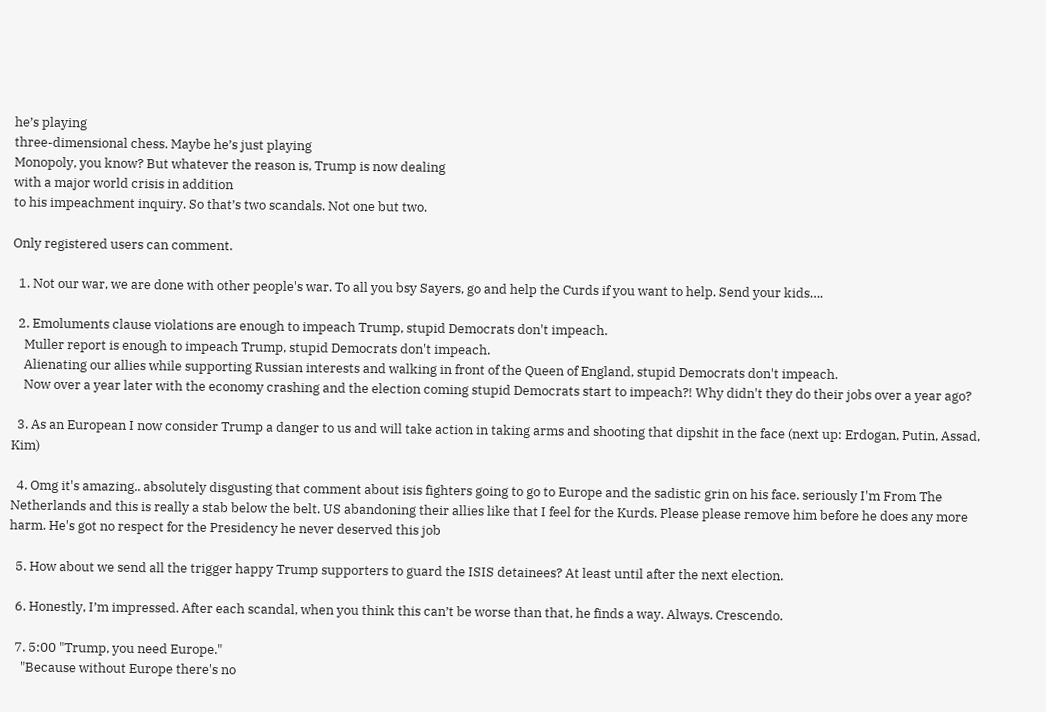he’s playing
three-dimensional chess. Maybe he’s just playing
Monopoly, you know? But whatever the reason is, Trump is now dealing
with a major world crisis in addition
to his impeachment inquiry. So that’s two scandals. Not one but two.

Only registered users can comment.

  1. Not our war, we are done with other people's war. To all you bsy Sayers, go and help the Curds if you want to help. Send your kids….

  2. Emoluments clause violations are enough to impeach Trump, stupid Democrats don't impeach.
    Muller report is enough to impeach Trump, stupid Democrats don't impeach.
    Alienating our allies while supporting Russian interests and walking in front of the Queen of England, stupid Democrats don't impeach.
    Now over a year later with the economy crashing and the election coming stupid Democrats start to impeach?! Why didn't they do their jobs over a year ago?

  3. As an European I now consider Trump a danger to us and will take action in taking arms and shooting that dipshit in the face (next up: Erdogan, Putin, Assad, Kim)

  4. Omg it's amazing.. absolutely disgusting that comment about isis fighters going to go to Europe and the sadistic grin on his face. seriously I'm From The Netherlands and this is really a stab below the belt. US abandoning their allies like that I feel for the Kurds. Please please remove him before he does any more harm. He's got no respect for the Presidency he never deserved this job

  5. How about we send all the trigger happy Trump supporters to guard the ISIS detainees? At least until after the next election.

  6. Honestly, I’m impressed. After each scandal, when you think this can’t be worse than that, he finds a way. Always. Crescendo.

  7. 5:00 "Trump, you need Europe."
    "Because without Europe there's no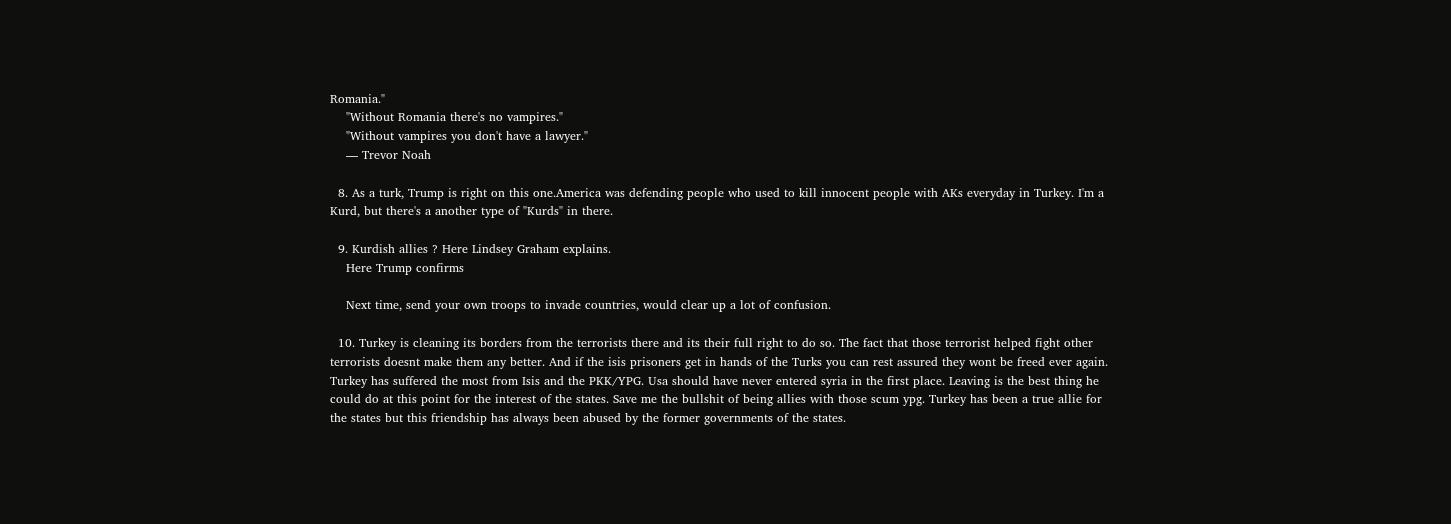Romania."
    "Without Romania there's no vampires."
    "Without vampires you don't have a lawyer."
    — Trevor Noah

  8. As a turk, Trump is right on this one.America was defending people who used to kill innocent people with AKs everyday in Turkey. I'm a Kurd, but there's a another type of "Kurds" in there.

  9. Kurdish allies ? Here Lindsey Graham explains.
    Here Trump confirms

    Next time, send your own troops to invade countries, would clear up a lot of confusion.

  10. Turkey is cleaning its borders from the terrorists there and its their full right to do so. The fact that those terrorist helped fight other terrorists doesnt make them any better. And if the isis prisoners get in hands of the Turks you can rest assured they wont be freed ever again. Turkey has suffered the most from Isis and the PKK/YPG. Usa should have never entered syria in the first place. Leaving is the best thing he could do at this point for the interest of the states. Save me the bullshit of being allies with those scum ypg. Turkey has been a true allie for the states but this friendship has always been abused by the former governments of the states.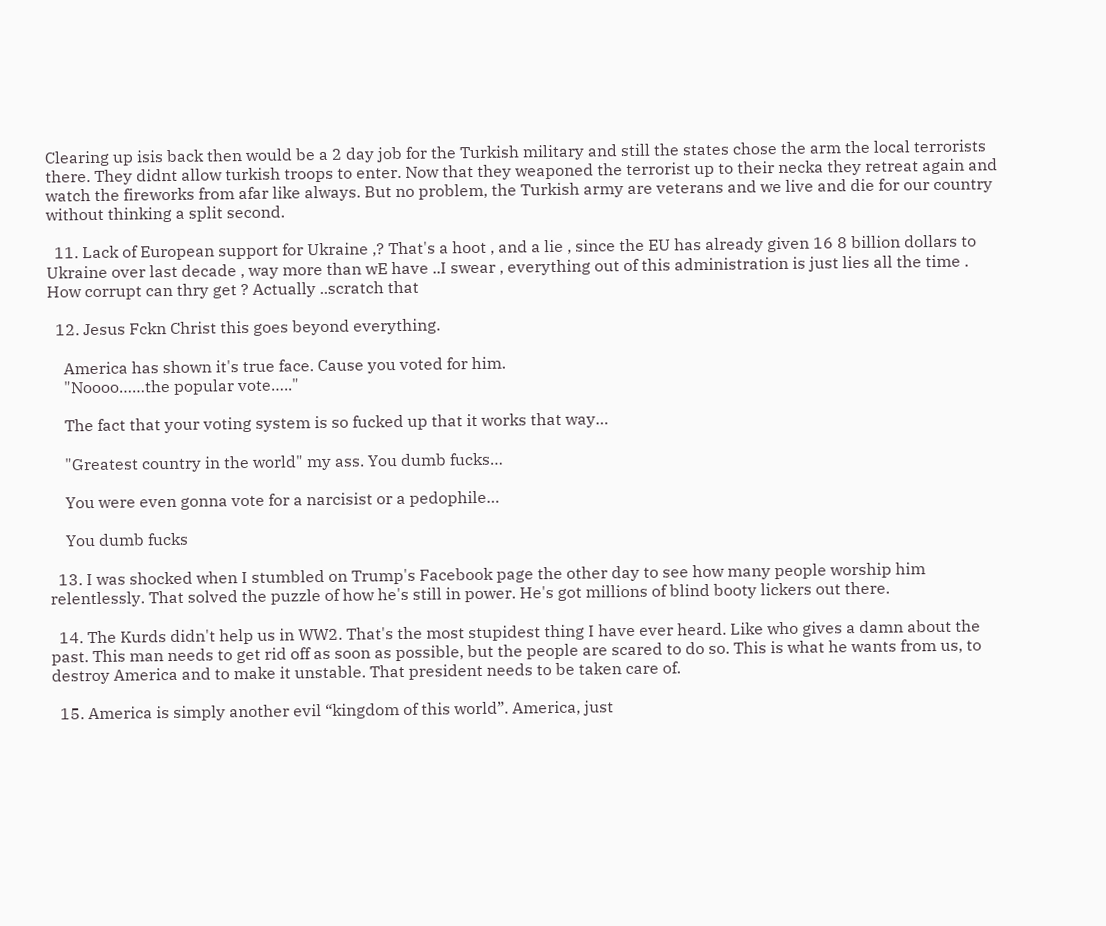Clearing up isis back then would be a 2 day job for the Turkish military and still the states chose the arm the local terrorists there. They didnt allow turkish troops to enter. Now that they weaponed the terrorist up to their necka they retreat again and watch the fireworks from afar like always. But no problem, the Turkish army are veterans and we live and die for our country without thinking a split second.

  11. Lack of European support for Ukraine ,? That's a hoot , and a lie , since the EU has already given 16 8 billion dollars to Ukraine over last decade , way more than wE have ..I swear , everything out of this administration is just lies all the time . How corrupt can thry get ? Actually ..scratch that

  12. Jesus Fckn Christ this goes beyond everything.

    America has shown it's true face. Cause you voted for him.
    "Noooo……the popular vote….."

    The fact that your voting system is so fucked up that it works that way…

    "Greatest country in the world" my ass. You dumb fucks…

    You were even gonna vote for a narcisist or a pedophile…

    You dumb fucks

  13. I was shocked when I stumbled on Trump's Facebook page the other day to see how many people worship him relentlessly. That solved the puzzle of how he's still in power. He's got millions of blind booty lickers out there.

  14. The Kurds didn't help us in WW2. That's the most stupidest thing I have ever heard. Like who gives a damn about the past. This man needs to get rid off as soon as possible, but the people are scared to do so. This is what he wants from us, to destroy America and to make it unstable. That president needs to be taken care of.

  15. America is simply another evil “kingdom of this world”. America, just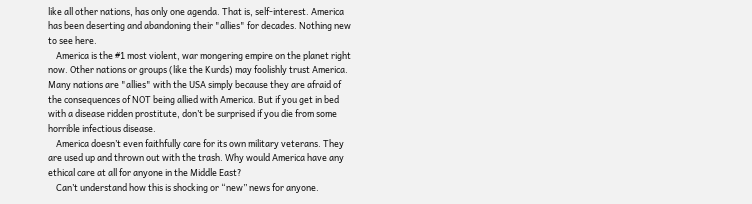like all other nations, has only one agenda. That is, self-interest. America has been deserting and abandoning their "allies" for decades. Nothing new to see here.
    America is the #1 most violent, war mongering empire on the planet right now. Other nations or groups (like the Kurds) may foolishly trust America. Many nations are "allies" with the USA simply because they are afraid of the consequences of NOT being allied with America. But if you get in bed with a disease ridden prostitute, don’t be surprised if you die from some horrible infectious disease.
    America doesn’t even faithfully care for its own military veterans. They are used up and thrown out with the trash. Why would America have any ethical care at all for anyone in the Middle East?
    Can’t understand how this is shocking or “new” news for anyone.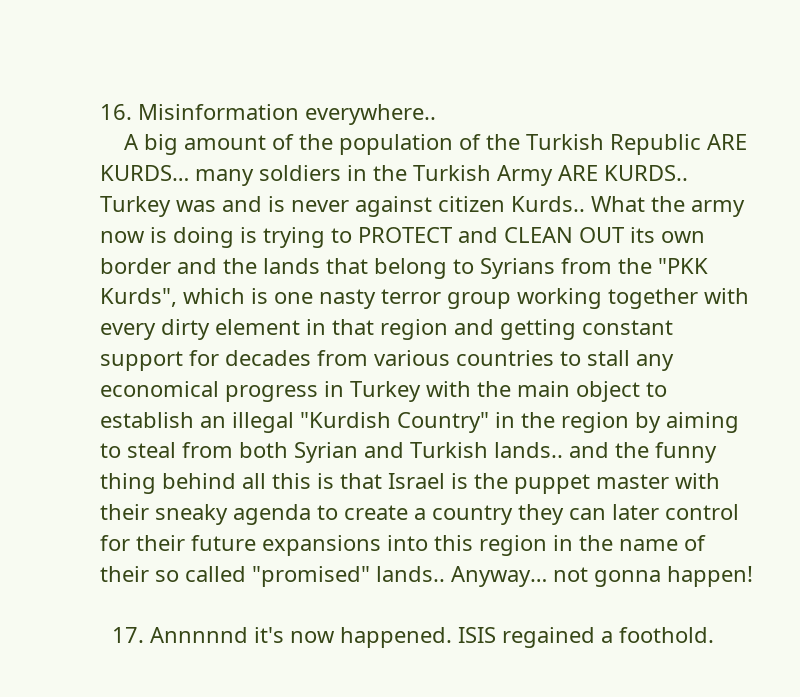16. Misinformation everywhere..
    A big amount of the population of the Turkish Republic ARE KURDS… many soldiers in the Turkish Army ARE KURDS.. Turkey was and is never against citizen Kurds.. What the army now is doing is trying to PROTECT and CLEAN OUT its own border and the lands that belong to Syrians from the "PKK Kurds", which is one nasty terror group working together with every dirty element in that region and getting constant support for decades from various countries to stall any economical progress in Turkey with the main object to establish an illegal "Kurdish Country" in the region by aiming to steal from both Syrian and Turkish lands.. and the funny thing behind all this is that Israel is the puppet master with their sneaky agenda to create a country they can later control for their future expansions into this region in the name of their so called "promised" lands.. Anyway… not gonna happen!

  17. Annnnnd it's now happened. ISIS regained a foothold.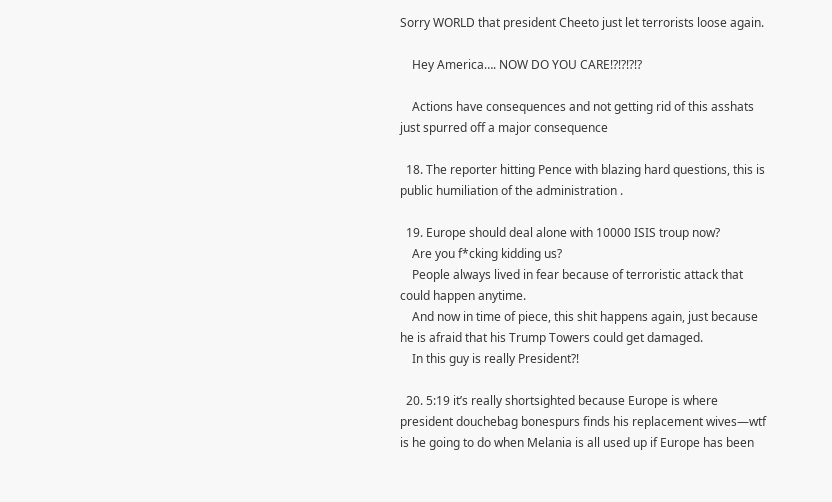Sorry WORLD that president Cheeto just let terrorists loose again.

    Hey America…. NOW DO YOU CARE!?!?!?!?

    Actions have consequences and not getting rid of this asshats just spurred off a major consequence

  18. The reporter hitting Pence with blazing hard questions, this is public humiliation of the administration .

  19. Europe should deal alone with 10000 ISIS troup now?
    Are you f*cking kidding us?
    People always lived in fear because of terroristic attack that could happen anytime.
    And now in time of piece, this shit happens again, just because he is afraid that his Trump Towers could get damaged.
    In this guy is really President?!

  20. 5:19 it’s really shortsighted because Europe is where president douchebag bonespurs finds his replacement wives—wtf is he going to do when Melania is all used up if Europe has been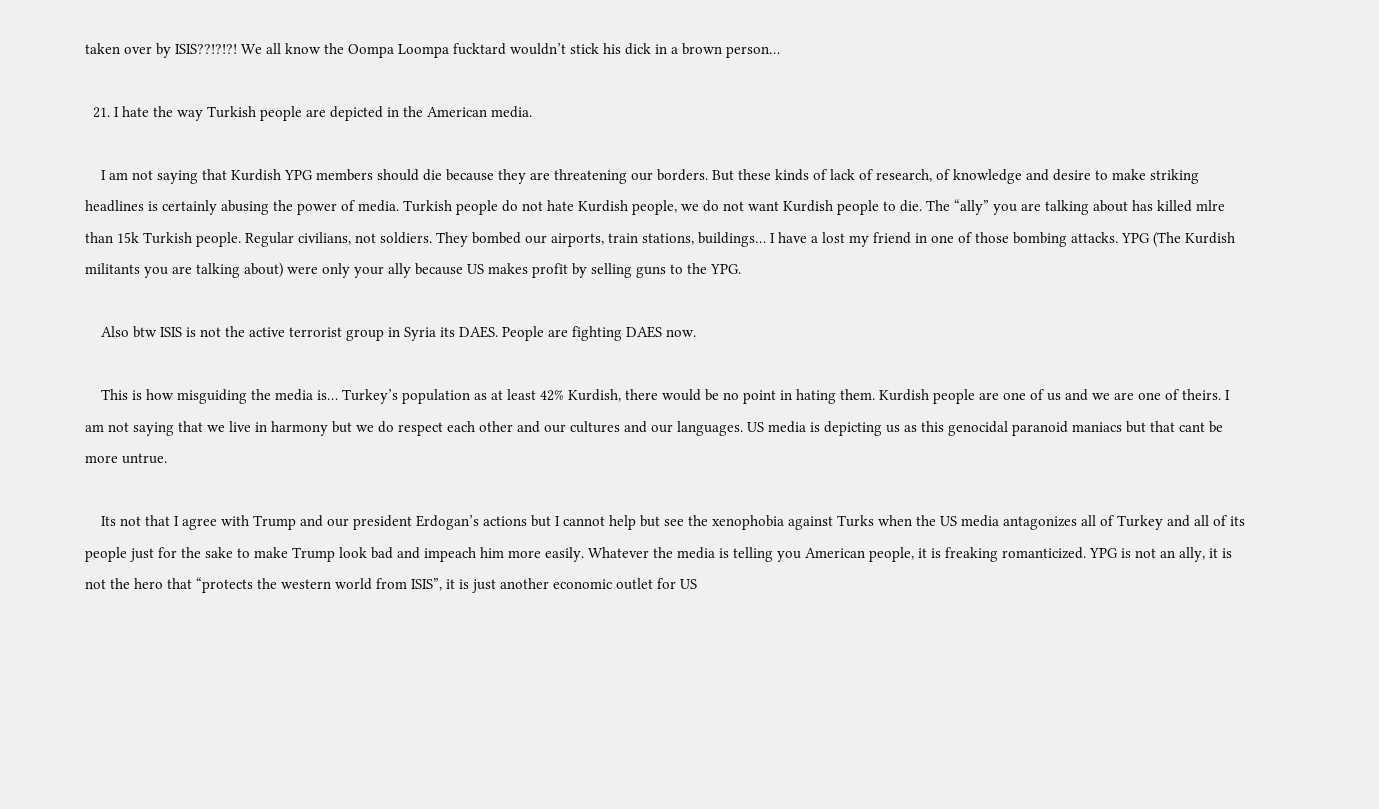taken over by ISIS??!?!?! We all know the Oompa Loompa fucktard wouldn’t stick his dick in a brown person…

  21. I hate the way Turkish people are depicted in the American media.

    I am not saying that Kurdish YPG members should die because they are threatening our borders. But these kinds of lack of research, of knowledge and desire to make striking headlines is certainly abusing the power of media. Turkish people do not hate Kurdish people, we do not want Kurdish people to die. The “ally” you are talking about has killed mlre than 15k Turkish people. Regular civilians, not soldiers. They bombed our airports, train stations, buildings… I have a lost my friend in one of those bombing attacks. YPG (The Kurdish militants you are talking about) were only your ally because US makes profit by selling guns to the YPG.

    Also btw ISIS is not the active terrorist group in Syria its DAES. People are fighting DAES now.

    This is how misguiding the media is… Turkey’s population as at least 42% Kurdish, there would be no point in hating them. Kurdish people are one of us and we are one of theirs. I am not saying that we live in harmony but we do respect each other and our cultures and our languages. US media is depicting us as this genocidal paranoid maniacs but that cant be more untrue.

    Its not that I agree with Trump and our president Erdogan’s actions but I cannot help but see the xenophobia against Turks when the US media antagonizes all of Turkey and all of its people just for the sake to make Trump look bad and impeach him more easily. Whatever the media is telling you American people, it is freaking romanticized. YPG is not an ally, it is not the hero that “protects the western world from ISIS”, it is just another economic outlet for US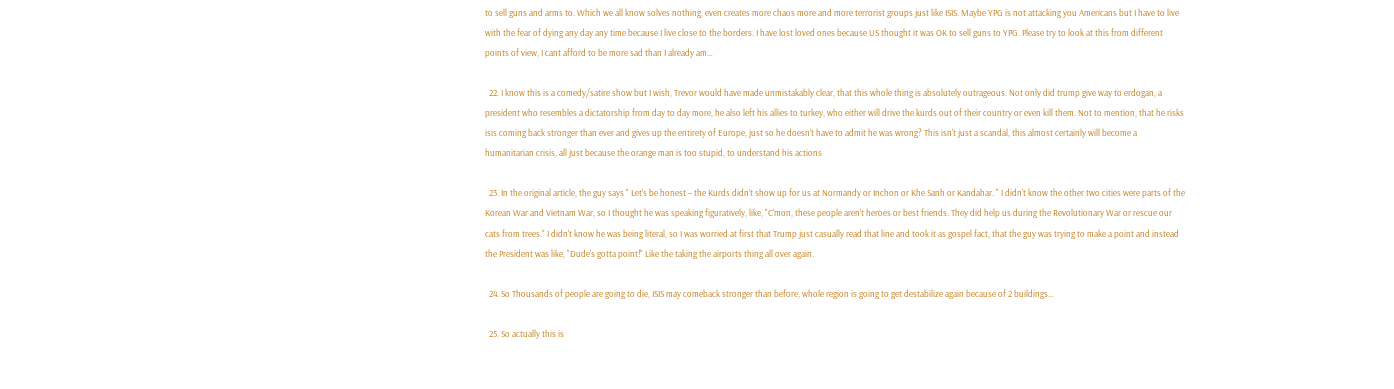to sell guns and arms to. Which we all know solves nothing, even creates more chaos more and more terrorist groups just like ISIS. Maybe YPG is not attacking you Americans but I have to live with the fear of dying any day any time because I live close to the borders. I have lost loved ones because US thought it was OK to sell guns to YPG. Please try to look at this from different points of view, I cant afford to be more sad than I already am…

  22. I know this is a comedy/satire show but I wish, Trevor would have made unmistakably clear, that this whole thing is absolutely outrageous. Not only did trump give way to erdogan, a president who resembles a dictatorship from day to day more, he also left his allies to turkey, who either will drive the kurds out of their country or even kill them. Not to mention, that he risks isis coming back stronger than ever and gives up the entirety of Europe, just so he doesn't have to admit he was wrong? This isn't just a scandal, this almost certainly will become a humanitarian crisis, all just because the orange man is too stupid, to understand his actions

  23. In the original article, the guy says " Let’s be honest – the Kurds didn’t show up for us at Normandy or Inchon or Khe Sanh or Kandahar. " I didn't know the other two cities were parts of the Korean War and Vietnam War, so I thought he was speaking figuratively, like, "C'mon, these people aren't heroes or best friends. They did help us during the Revolutionary War or rescue our cats from trees." I didn't know he was being literal, so I was worried at first that Trump just casually read that line and took it as gospel fact, that the guy was trying to make a point and instead the President was like, "Dude's gotta point!" Like the taking the airports thing all over again.

  24. So Thousands of people are going to die, ISIS may comeback stronger than before, whole region is going to get destabilize again because of 2 buildings…

  25. So actually this is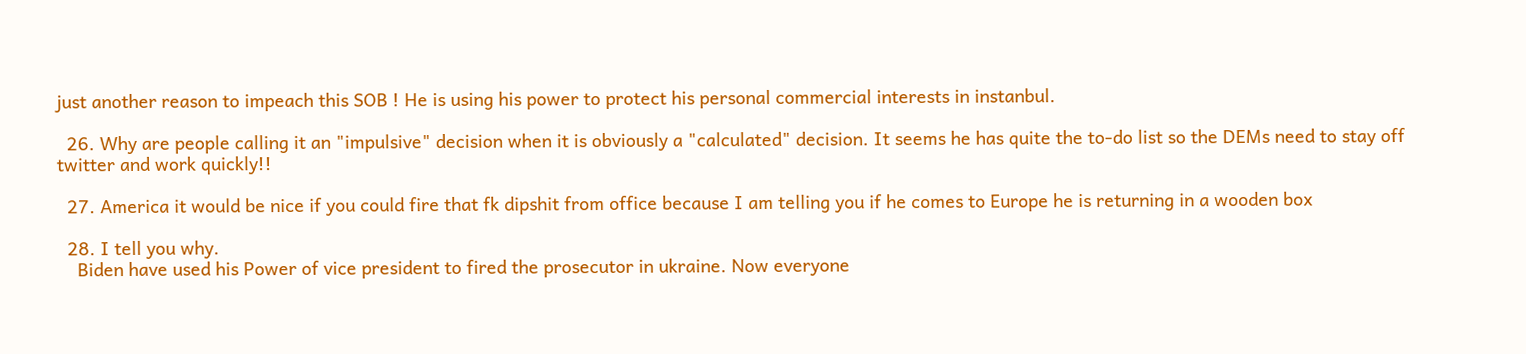just another reason to impeach this SOB ! He is using his power to protect his personal commercial interests in instanbul.

  26. Why are people calling it an "impulsive" decision when it is obviously a "calculated" decision. It seems he has quite the to-do list so the DEMs need to stay off twitter and work quickly!!

  27. America it would be nice if you could fire that fk dipshit from office because I am telling you if he comes to Europe he is returning in a wooden box

  28. I tell you why.
    Biden have used his Power of vice president to fired the prosecutor in ukraine. Now everyone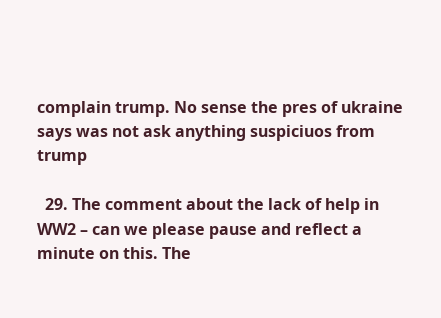complain trump. No sense the pres of ukraine says was not ask anything suspiciuos from trump

  29. The comment about the lack of help in WW2 – can we please pause and reflect a minute on this. The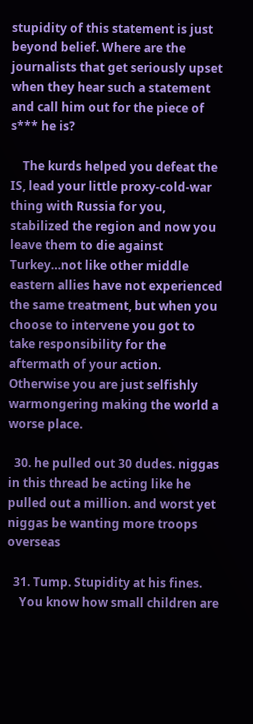stupidity of this statement is just beyond belief. Where are the journalists that get seriously upset when they hear such a statement and call him out for the piece of s*** he is?

    The kurds helped you defeat the IS, lead your little proxy-cold-war thing with Russia for you, stabilized the region and now you leave them to die against Turkey…not like other middle eastern allies have not experienced the same treatment, but when you choose to intervene you got to take responsibility for the aftermath of your action. Otherwise you are just selfishly warmongering making the world a worse place.

  30. he pulled out 30 dudes. niggas in this thread be acting like he pulled out a million. and worst yet niggas be wanting more troops overseas

  31. Tump. Stupidity at his fines.
    You know how small children are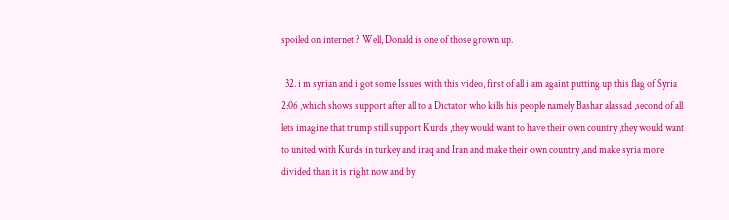spoiled on internet ? Well, Donald is one of those grown up.

  32. i m syrian and i got some Issues with this video, first of all i am againt putting up this flag of Syria 2:06 ,which shows support after all to a Dictator who kills his people namely Bashar alassad ,second of all lets imagine that trump still support Kurds ,they would want to have their own country ,they would want to united with Kurds in turkey and iraq and Iran and make their own country ,and make syria more divided than it is right now and by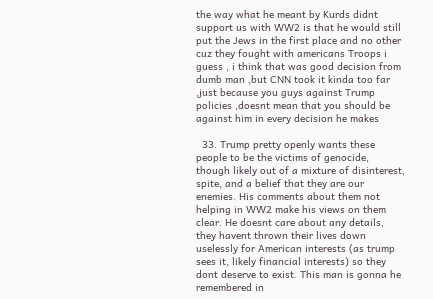the way what he meant by Kurds didnt support us with WW2 is that he would still put the Jews in the first place and no other cuz they fought with americans Troops i guess , i think that was good decision from dumb man ,but CNN took it kinda too far ,just because you guys against Trump policies ,doesnt mean that you should be against him in every decision he makes

  33. Trump pretty openly wants these people to be the victims of genocide, though likely out of a mixture of disinterest, spite, and a belief that they are our enemies. His comments about them not helping in WW2 make his views on them clear. He doesnt care about any details, they havent thrown their lives down uselessly for American interests (as trump sees it, likely financial interests) so they dont deserve to exist. This man is gonna he remembered in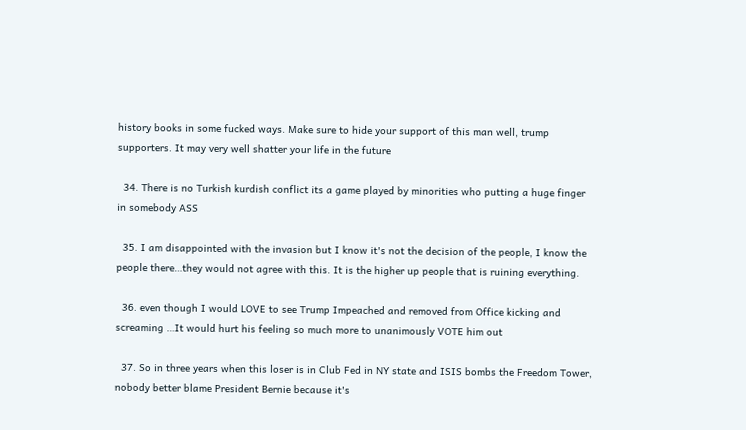history books in some fucked ways. Make sure to hide your support of this man well, trump supporters. It may very well shatter your life in the future

  34. There is no Turkish kurdish conflict its a game played by minorities who putting a huge finger in somebody ASS

  35. I am disappointed with the invasion but I know it's not the decision of the people, I know the people there…they would not agree with this. It is the higher up people that is ruining everything.

  36. even though I would LOVE to see Trump Impeached and removed from Office kicking and screaming …It would hurt his feeling so much more to unanimously VOTE him out

  37. So in three years when this loser is in Club Fed in NY state and ISIS bombs the Freedom Tower, nobody better blame President Bernie because it's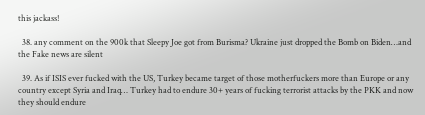this jackass!

  38. any comment on the 900k that Sleepy Joe got from Burisma? Ukraine just dropped the Bomb on Biden…and the Fake news are silent

  39. As if ISIS ever fucked with the US, Turkey became target of those motherfuckers more than Europe or any country except Syria and Iraq… Turkey had to endure 30+ years of fucking terrorist attacks by the PKK and now they should endure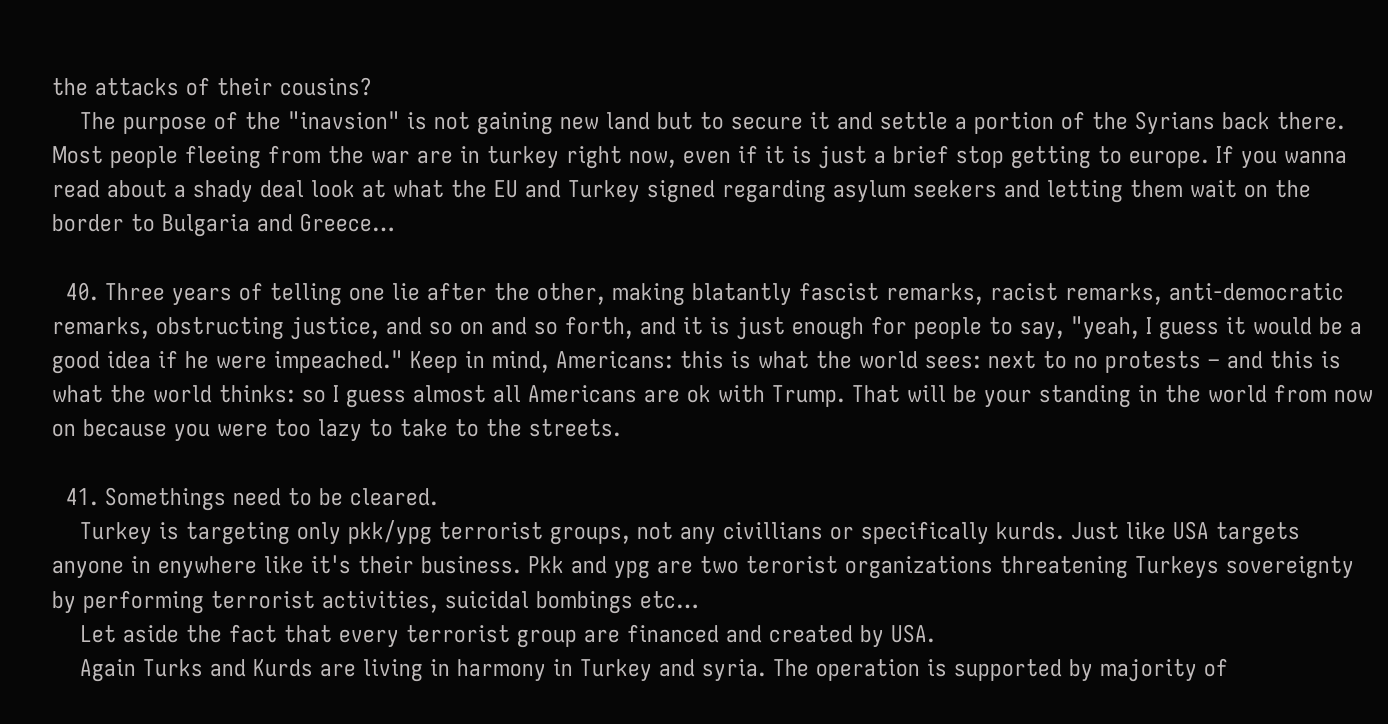the attacks of their cousins?
    The purpose of the "inavsion" is not gaining new land but to secure it and settle a portion of the Syrians back there. Most people fleeing from the war are in turkey right now, even if it is just a brief stop getting to europe. If you wanna read about a shady deal look at what the EU and Turkey signed regarding asylum seekers and letting them wait on the border to Bulgaria and Greece…

  40. Three years of telling one lie after the other, making blatantly fascist remarks, racist remarks, anti-democratic remarks, obstructing justice, and so on and so forth, and it is just enough for people to say, "yeah, I guess it would be a good idea if he were impeached." Keep in mind, Americans: this is what the world sees: next to no protests – and this is what the world thinks: so I guess almost all Americans are ok with Trump. That will be your standing in the world from now on because you were too lazy to take to the streets.

  41. Somethings need to be cleared.
    Turkey is targeting only pkk/ypg terrorist groups, not any civillians or specifically kurds. Just like USA targets anyone in enywhere like it's their business. Pkk and ypg are two terorist organizations threatening Turkeys sovereignty by performing terrorist activities, suicidal bombings etc…
    Let aside the fact that every terrorist group are financed and created by USA.
    Again Turks and Kurds are living in harmony in Turkey and syria. The operation is supported by majority of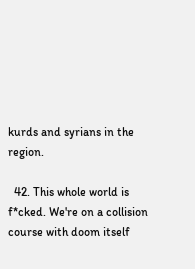kurds and syrians in the region.

  42. This whole world is f*cked. We're on a collision course with doom itself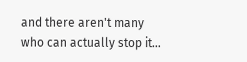and there aren't many who can actually stop it…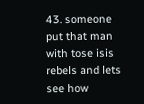43. someone put that man with tose isis rebels and lets see how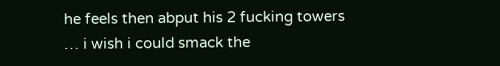he feels then abput his 2 fucking towers … i wish i could smack the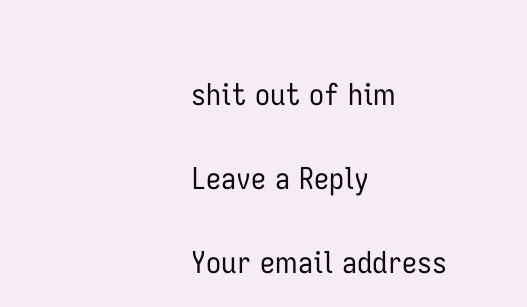shit out of him

Leave a Reply

Your email address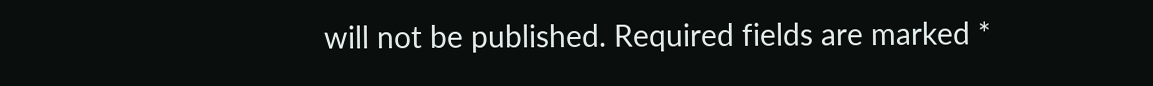will not be published. Required fields are marked *